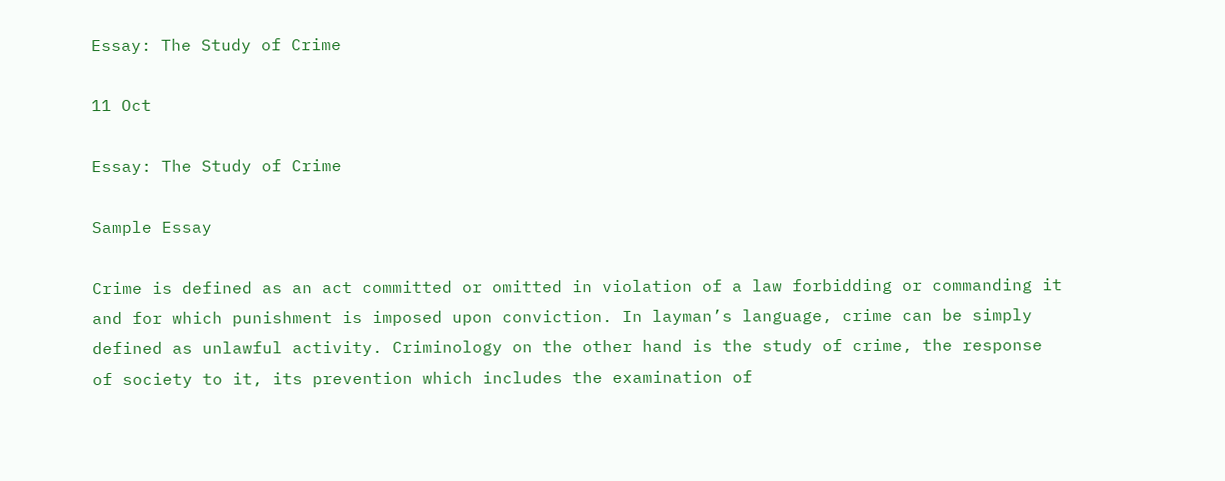Essay: The Study of Crime

11 Oct

Essay: The Study of Crime

Sample Essay

Crime is defined as an act committed or omitted in violation of a law forbidding or commanding it and for which punishment is imposed upon conviction. In layman’s language, crime can be simply defined as unlawful activity. Criminology on the other hand is the study of crime, the response of society to it, its prevention which includes the examination of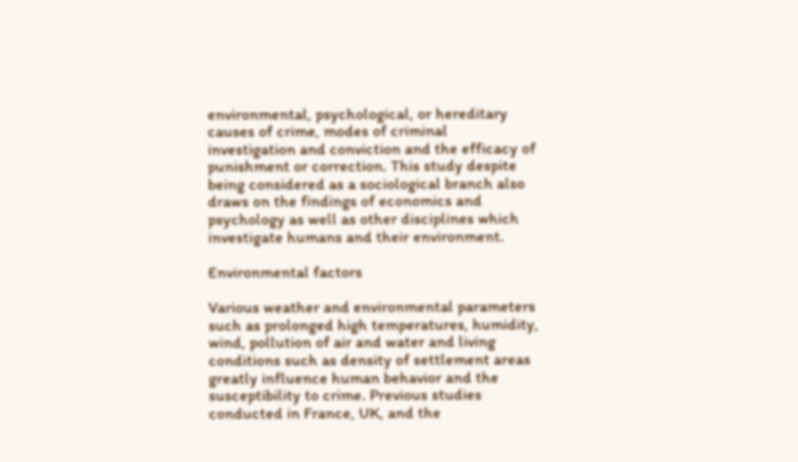environmental, psychological, or hereditary causes of crime, modes of criminal investigation and conviction and the efficacy of punishment or correction. This study despite being considered as a sociological branch also draws on the findings of economics and psychology as well as other disciplines which investigate humans and their environment.

Environmental factors

Various weather and environmental parameters such as prolonged high temperatures, humidity, wind, pollution of air and water and living conditions such as density of settlement areas greatly influence human behavior and the susceptibility to crime. Previous studies conducted in France, UK, and the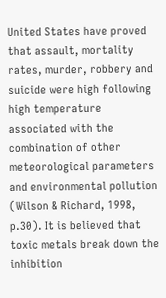United States have proved that assault, mortality rates, murder, robbery and suicide were high following high temperature associated with the combination of other meteorological parameters and environmental pollution (Wilson & Richard, 1998, p.30). It is believed that toxic metals break down the inhibition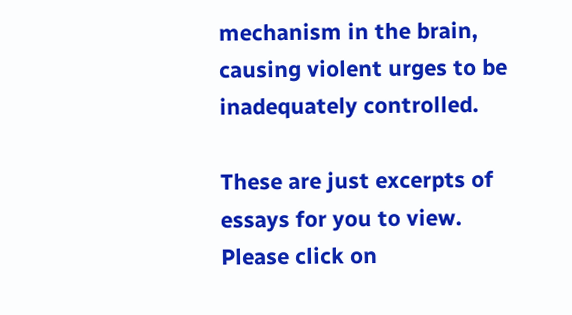mechanism in the brain, causing violent urges to be inadequately controlled.

These are just excerpts of essays for you to view. Please click on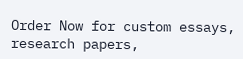Order Now for custom essays, research papers,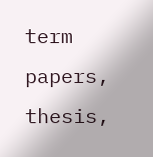term papers, thesis,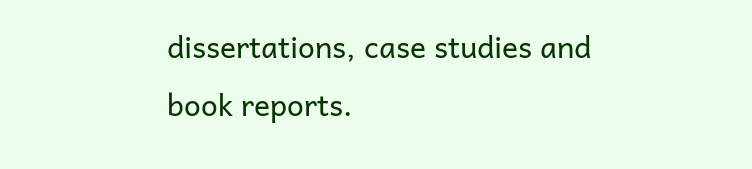dissertations, case studies and book reports.